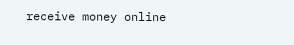receive money online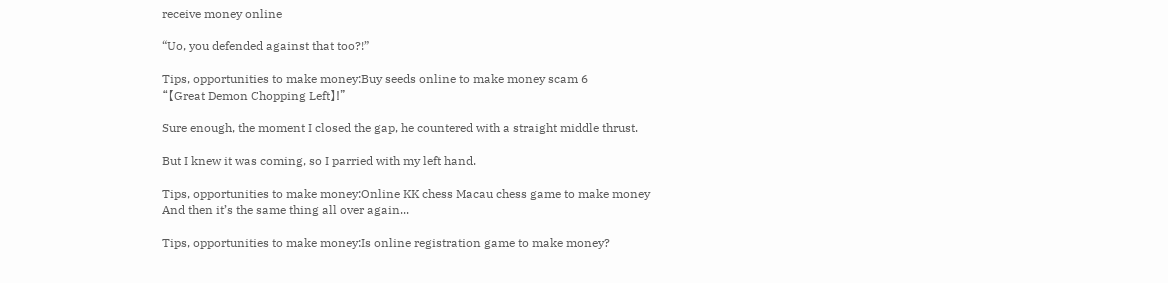receive money online

“Uo, you defended against that too?!”

Tips, opportunities to make money:Buy seeds online to make money scam 6
“【Great Demon Chopping Left】!”

Sure enough, the moment I closed the gap, he countered with a straight middle thrust.

But I knew it was coming, so I parried with my left hand.

Tips, opportunities to make money:Online KK chess Macau chess game to make money
And then it’s the same thing all over again...

Tips, opportunities to make money:Is online registration game to make money?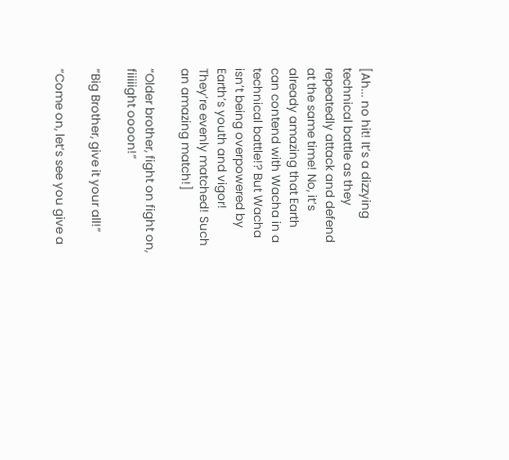[Ah... no hit! It’s a dizzying technical battle as they repeatedly attack and defend at the same time! No, it’s already amazing that Earth can contend with Wacha in a technical battle!? But Wacha isn’t being overpowered by Earth’s youth and vigor! They’re evenly matched! Such an amazing match!]

“Older brother, fight on fight on, fiiiiight oooon!”

“Big Brother, give it your all!”

“Come on, let’s see you give a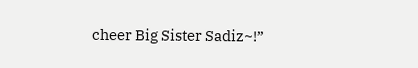cheer Big Sister Sadiz~!”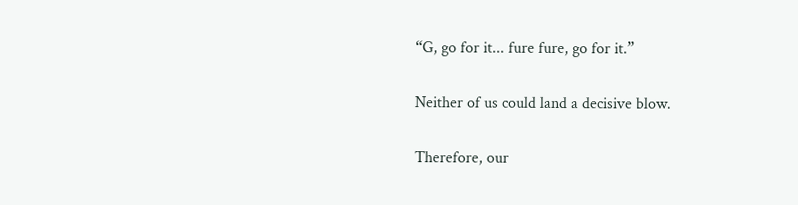“G, go for it... fure fure, go for it.”

Neither of us could land a decisive blow.

Therefore, our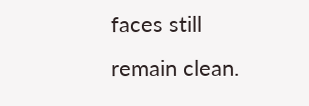faces still remain clean.